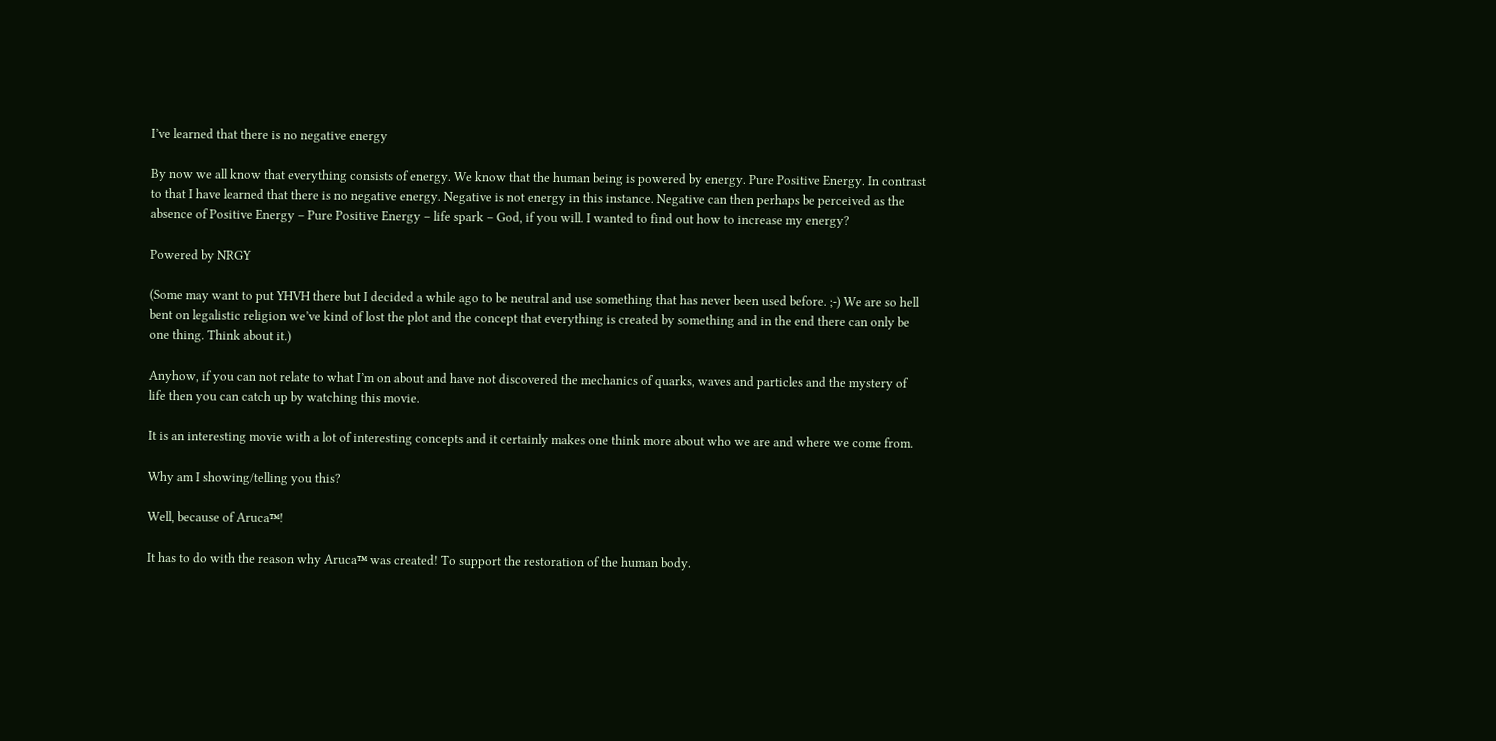I’ve learned that there is no negative energy

By now we all know that everything consists of energy. We know that the human being is powered by energy. Pure Positive Energy. In contrast to that I have learned that there is no negative energy. Negative is not energy in this instance. Negative can then perhaps be perceived as the absence of Positive Energy – Pure Positive Energy – life spark – God, if you will. I wanted to find out how to increase my energy?

Powered by NRGY

(Some may want to put YHVH there but I decided a while ago to be neutral and use something that has never been used before. ;-) We are so hell bent on legalistic religion we’ve kind of lost the plot and the concept that everything is created by something and in the end there can only be one thing. Think about it.)

Anyhow, if you can not relate to what I’m on about and have not discovered the mechanics of quarks, waves and particles and the mystery of life then you can catch up by watching this movie.

It is an interesting movie with a lot of interesting concepts and it certainly makes one think more about who we are and where we come from.

Why am I showing/telling you this?

Well, because of Aruca™!

It has to do with the reason why Aruca™ was created! To support the restoration of the human body.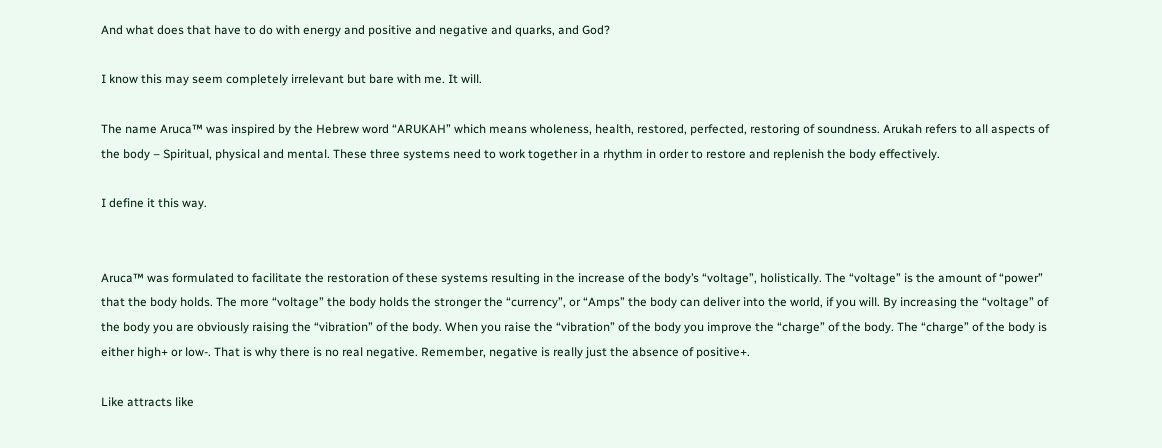And what does that have to do with energy and positive and negative and quarks, and God?

I know this may seem completely irrelevant but bare with me. It will.

The name Aruca™ was inspired by the Hebrew word “ARUKAH” which means wholeness, health, restored, perfected, restoring of soundness. Arukah refers to all aspects of the body – Spiritual, physical and mental. These three systems need to work together in a rhythm in order to restore and replenish the body effectively.

I define it this way.


Aruca™ was formulated to facilitate the restoration of these systems resulting in the increase of the body’s “voltage”, holistically. The “voltage” is the amount of “power” that the body holds. The more “voltage” the body holds the stronger the “currency”, or “Amps” the body can deliver into the world, if you will. By increasing the “voltage” of the body you are obviously raising the “vibration” of the body. When you raise the “vibration” of the body you improve the “charge” of the body. The “charge” of the body is either high+ or low-. That is why there is no real negative. Remember, negative is really just the absence of positive+.

Like attracts like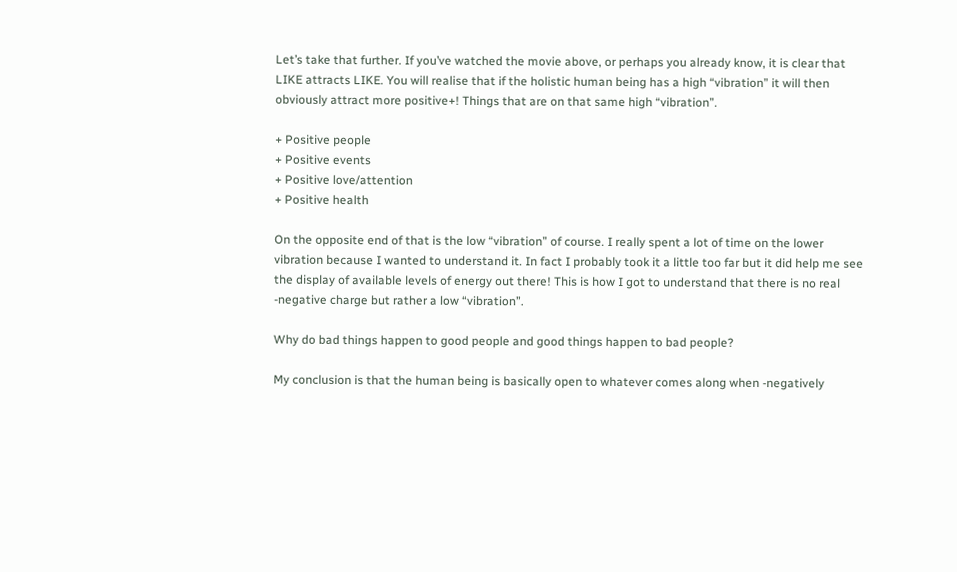Let’s take that further. If you’ve watched the movie above, or perhaps you already know, it is clear that LIKE attracts LIKE. You will realise that if the holistic human being has a high “vibration” it will then obviously attract more positive+! Things that are on that same high “vibration”.

+ Positive people
+ Positive events
+ Positive love/attention
+ Positive health

On the opposite end of that is the low “vibration” of course. I really spent a lot of time on the lower vibration because I wanted to understand it. In fact I probably took it a little too far but it did help me see the display of available levels of energy out there! This is how I got to understand that there is no real -negative charge but rather a low “vibration”.

Why do bad things happen to good people and good things happen to bad people?

My conclusion is that the human being is basically open to whatever comes along when -negatively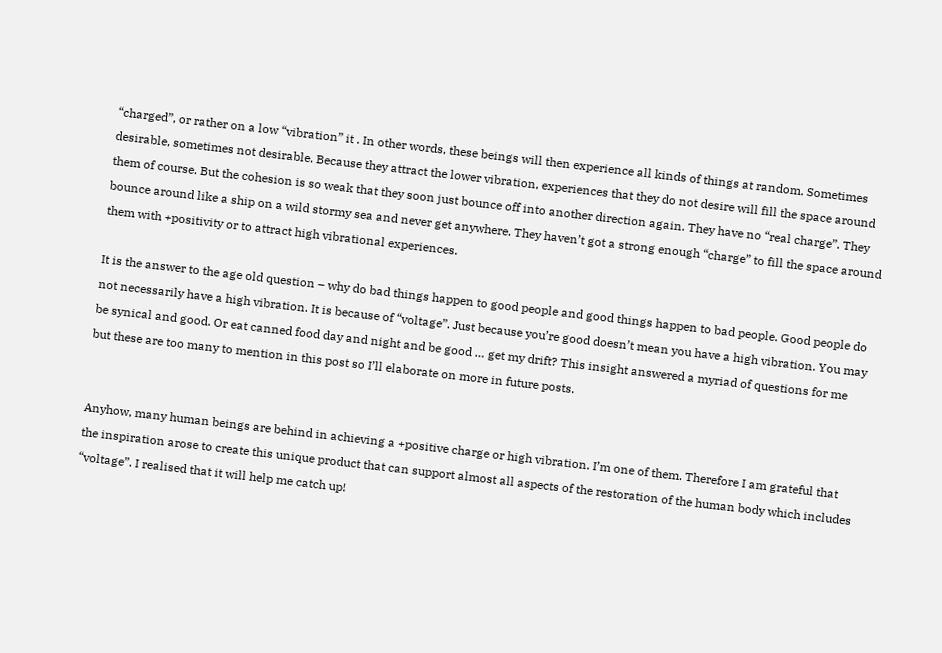“charged”, or rather on a low “vibration” it . In other words, these beings will then experience all kinds of things at random. Sometimes desirable, sometimes not desirable. Because they attract the lower vibration, experiences that they do not desire will fill the space around them of course. But the cohesion is so weak that they soon just bounce off into another direction again. They have no “real charge”. They bounce around like a ship on a wild stormy sea and never get anywhere. They haven’t got a strong enough “charge” to fill the space around them with +positivity or to attract high vibrational experiences.

It is the answer to the age old question – why do bad things happen to good people and good things happen to bad people. Good people do not necessarily have a high vibration. It is because of “voltage”. Just because you’re good doesn’t mean you have a high vibration. You may be synical and good. Or eat canned food day and night and be good … get my drift? This insight answered a myriad of questions for me but these are too many to mention in this post so I’ll elaborate on more in future posts.


Anyhow, many human beings are behind in achieving a +positive charge or high vibration. I’m one of them. Therefore I am grateful that the inspiration arose to create this unique product that can support almost all aspects of the restoration of the human body which includes “voltage”. I realised that it will help me catch up!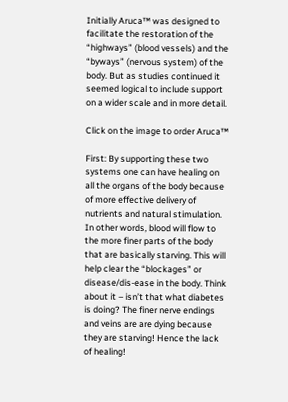Initially Aruca™ was designed to facilitate the restoration of the “highways” (blood vessels) and the “byways” (nervous system) of the body. But as studies continued it seemed logical to include support on a wider scale and in more detail.

Click on the image to order Aruca™

First: By supporting these two systems one can have healing on all the organs of the body because of more effective delivery of nutrients and natural stimulation. In other words, blood will flow to the more finer parts of the body that are basically starving. This will help clear the “blockages” or disease/dis-ease in the body. Think about it – isn’t that what diabetes is doing? The finer nerve endings and veins are are dying because they are starving! Hence the lack of healing!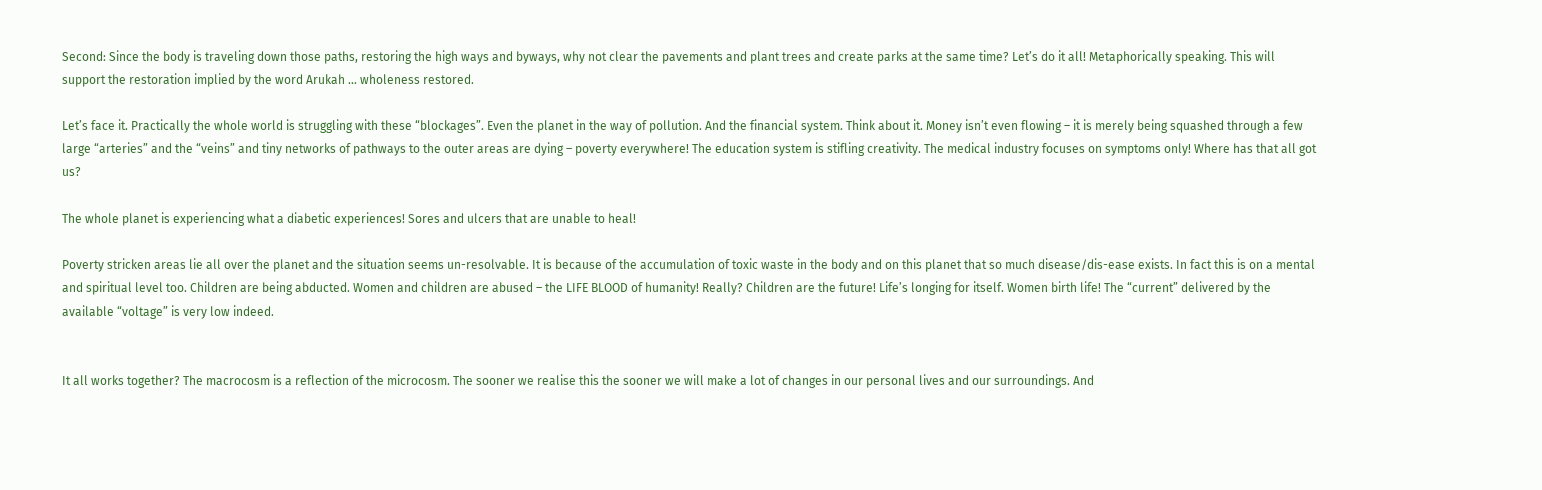Second: Since the body is traveling down those paths, restoring the high ways and byways, why not clear the pavements and plant trees and create parks at the same time? Let’s do it all! Metaphorically speaking. This will support the restoration implied by the word Arukah … wholeness restored.

Let’s face it. Practically the whole world is struggling with these “blockages”. Even the planet in the way of pollution. And the financial system. Think about it. Money isn’t even flowing – it is merely being squashed through a few large “arteries” and the “veins” and tiny networks of pathways to the outer areas are dying – poverty everywhere! The education system is stifling creativity. The medical industry focuses on symptoms only! Where has that all got us?

The whole planet is experiencing what a diabetic experiences! Sores and ulcers that are unable to heal!

Poverty stricken areas lie all over the planet and the situation seems un-resolvable. It is because of the accumulation of toxic waste in the body and on this planet that so much disease/dis-ease exists. In fact this is on a mental and spiritual level too. Children are being abducted. Women and children are abused – the LIFE BLOOD of humanity! Really? Children are the future! Life’s longing for itself. Women birth life! The “current” delivered by the available “voltage” is very low indeed.


It all works together? The macrocosm is a reflection of the microcosm. The sooner we realise this the sooner we will make a lot of changes in our personal lives and our surroundings. And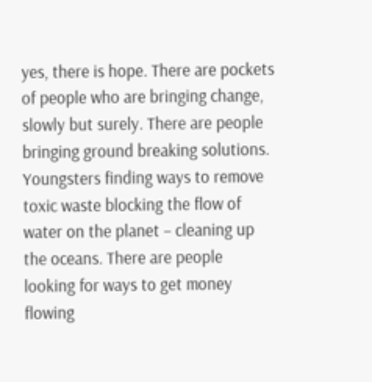yes, there is hope. There are pockets of people who are bringing change, slowly but surely. There are people bringing ground breaking solutions. Youngsters finding ways to remove toxic waste blocking the flow of water on the planet – cleaning up the oceans. There are people looking for ways to get money flowing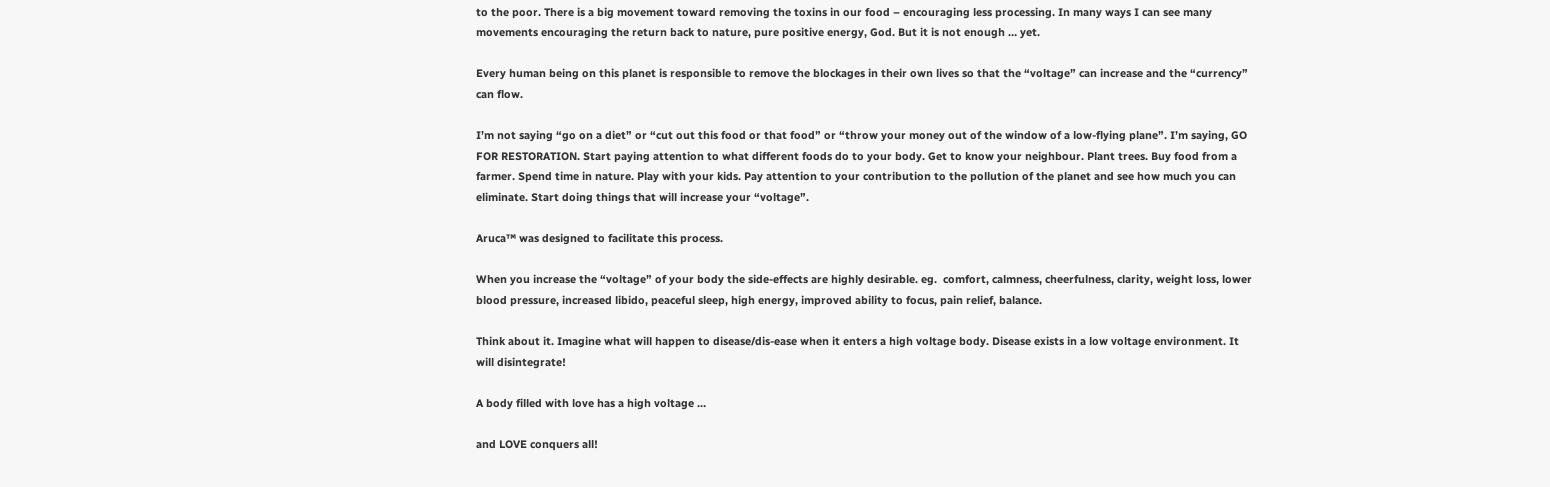to the poor. There is a big movement toward removing the toxins in our food – encouraging less processing. In many ways I can see many movements encouraging the return back to nature, pure positive energy, God. But it is not enough … yet.

Every human being on this planet is responsible to remove the blockages in their own lives so that the “voltage” can increase and the “currency” can flow.

I’m not saying “go on a diet” or “cut out this food or that food” or “throw your money out of the window of a low-flying plane”. I’m saying, GO FOR RESTORATION. Start paying attention to what different foods do to your body. Get to know your neighbour. Plant trees. Buy food from a farmer. Spend time in nature. Play with your kids. Pay attention to your contribution to the pollution of the planet and see how much you can eliminate. Start doing things that will increase your “voltage”.

Aruca™ was designed to facilitate this process.

When you increase the “voltage” of your body the side-effects are highly desirable. eg.  comfort, calmness, cheerfulness, clarity, weight loss, lower blood pressure, increased libido, peaceful sleep, high energy, improved ability to focus, pain relief, balance.

Think about it. Imagine what will happen to disease/dis-ease when it enters a high voltage body. Disease exists in a low voltage environment. It will disintegrate!

A body filled with love has a high voltage …

and LOVE conquers all!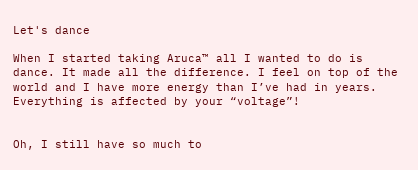Let's dance

When I started taking Aruca™ all I wanted to do is dance. It made all the difference. I feel on top of the world and I have more energy than I’ve had in years. Everything is affected by your “voltage”!


Oh, I still have so much to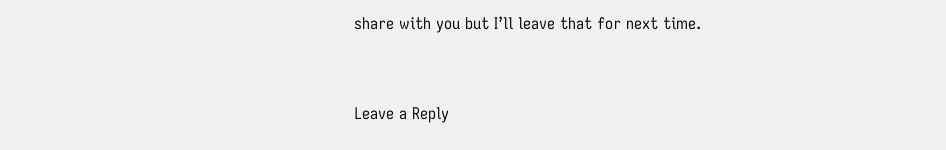share with you but I’ll leave that for next time.


Leave a Reply